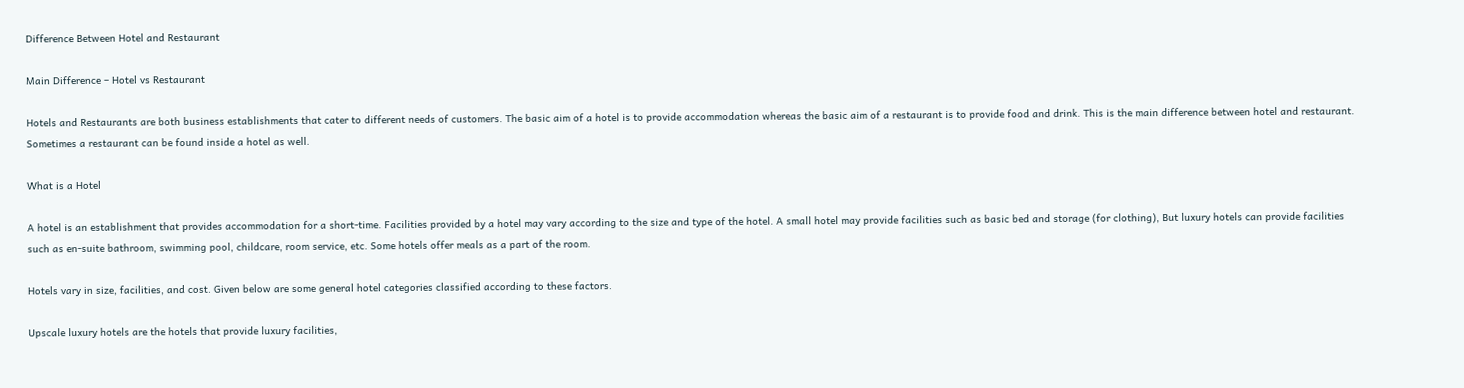Difference Between Hotel and Restaurant

Main Difference – Hotel vs Restaurant

Hotels and Restaurants are both business establishments that cater to different needs of customers. The basic aim of a hotel is to provide accommodation whereas the basic aim of a restaurant is to provide food and drink. This is the main difference between hotel and restaurant. Sometimes a restaurant can be found inside a hotel as well.

What is a Hotel

A hotel is an establishment that provides accommodation for a short-time. Facilities provided by a hotel may vary according to the size and type of the hotel. A small hotel may provide facilities such as basic bed and storage (for clothing), But luxury hotels can provide facilities such as en-suite bathroom, swimming pool, childcare, room service, etc. Some hotels offer meals as a part of the room.

Hotels vary in size, facilities, and cost. Given below are some general hotel categories classified according to these factors.

Upscale luxury hotels are the hotels that provide luxury facilities,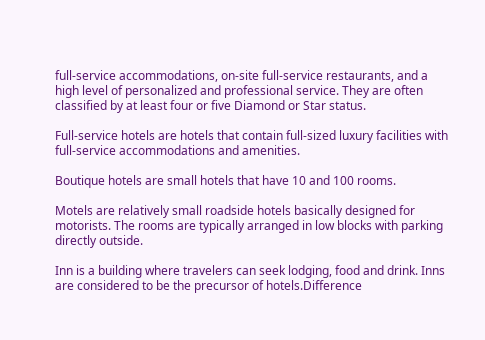full-service accommodations, on-site full-service restaurants, and a high level of personalized and professional service. They are often classified by at least four or five Diamond or Star status.

Full-service hotels are hotels that contain full-sized luxury facilities with full-service accommodations and amenities.

Boutique hotels are small hotels that have 10 and 100 rooms.

Motels are relatively small roadside hotels basically designed for motorists. The rooms are typically arranged in low blocks with parking directly outside.

Inn is a building where travelers can seek lodging, food and drink. Inns are considered to be the precursor of hotels.Difference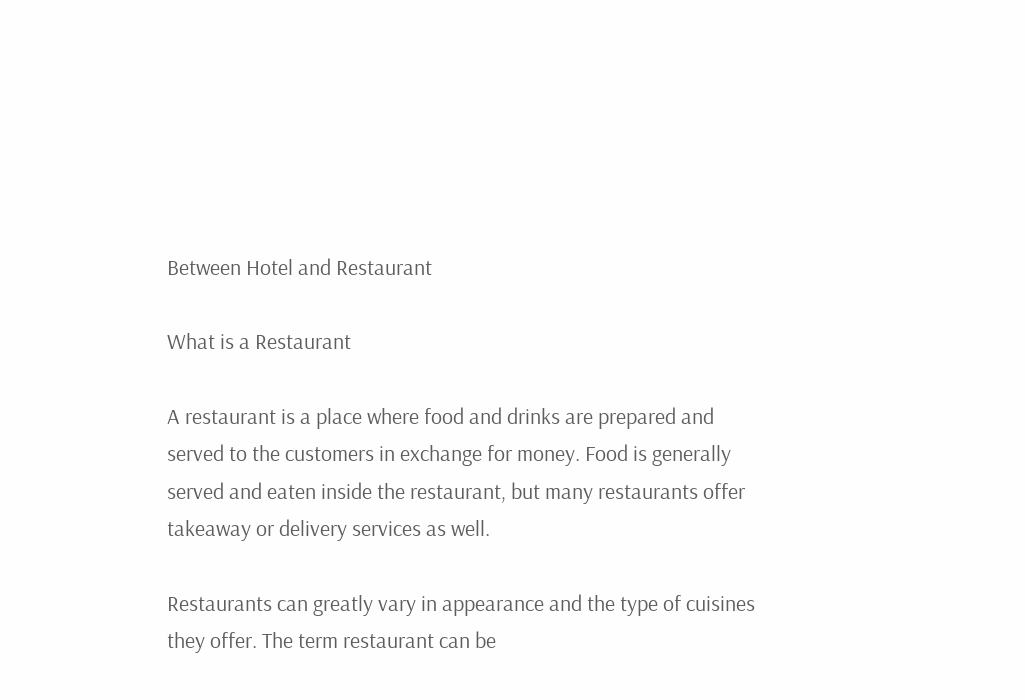Between Hotel and Restaurant

What is a Restaurant

A restaurant is a place where food and drinks are prepared and served to the customers in exchange for money. Food is generally served and eaten inside the restaurant, but many restaurants offer takeaway or delivery services as well.

Restaurants can greatly vary in appearance and the type of cuisines they offer. The term restaurant can be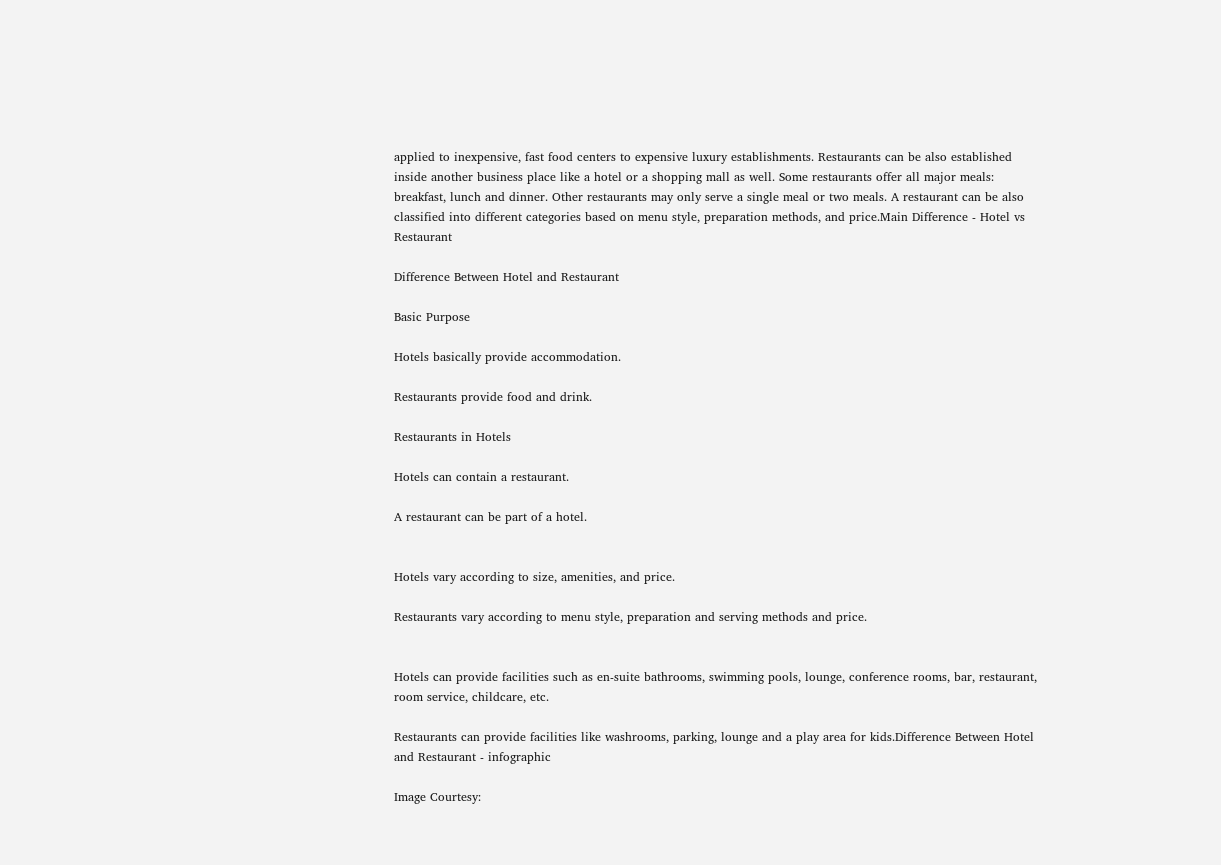applied to inexpensive, fast food centers to expensive luxury establishments. Restaurants can be also established inside another business place like a hotel or a shopping mall as well. Some restaurants offer all major meals: breakfast, lunch and dinner. Other restaurants may only serve a single meal or two meals. A restaurant can be also classified into different categories based on menu style, preparation methods, and price.Main Difference - Hotel vs Restaurant

Difference Between Hotel and Restaurant

Basic Purpose

Hotels basically provide accommodation.

Restaurants provide food and drink.

Restaurants in Hotels

Hotels can contain a restaurant.

A restaurant can be part of a hotel.


Hotels vary according to size, amenities, and price.

Restaurants vary according to menu style, preparation and serving methods and price.


Hotels can provide facilities such as en-suite bathrooms, swimming pools, lounge, conference rooms, bar, restaurant, room service, childcare, etc.

Restaurants can provide facilities like washrooms, parking, lounge and a play area for kids.Difference Between Hotel and Restaurant - infographic

Image Courtesy: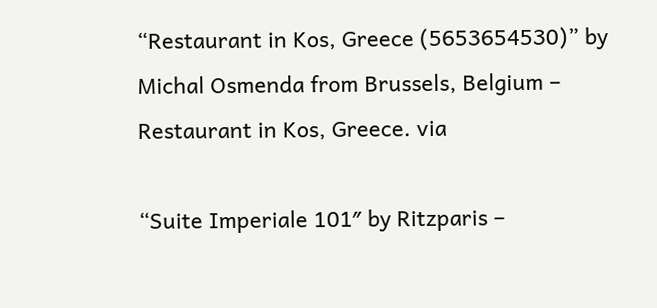“Restaurant in Kos, Greece (5653654530)” by Michal Osmenda from Brussels, Belgium – Restaurant in Kos, Greece. via

“Suite Imperiale 101″ by Ritzparis –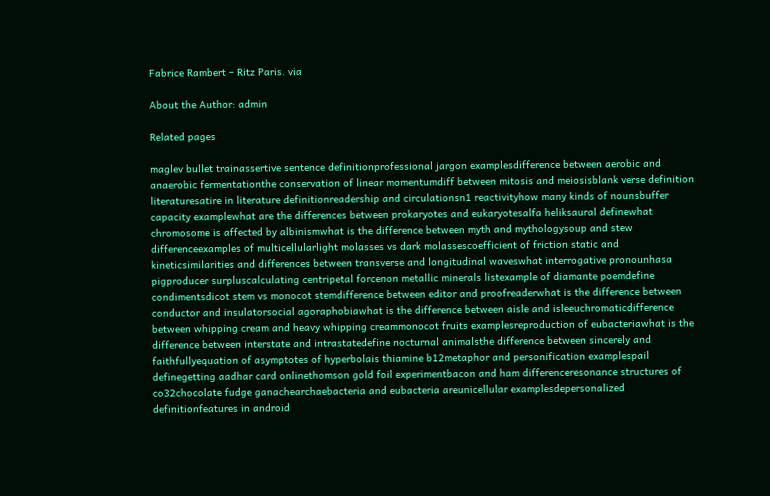Fabrice Rambert – Ritz Paris. via

About the Author: admin

Related pages

maglev bullet trainassertive sentence definitionprofessional jargon examplesdifference between aerobic and anaerobic fermentationthe conservation of linear momentumdiff between mitosis and meiosisblank verse definition literaturesatire in literature definitionreadership and circulationsn1 reactivityhow many kinds of nounsbuffer capacity examplewhat are the differences between prokaryotes and eukaryotesalfa heliksaural definewhat chromosome is affected by albinismwhat is the difference between myth and mythologysoup and stew differenceexamples of multicellularlight molasses vs dark molassescoefficient of friction static and kineticsimilarities and differences between transverse and longitudinal waveswhat interrogative pronounhasa pigproducer surpluscalculating centripetal forcenon metallic minerals listexample of diamante poemdefine condimentsdicot stem vs monocot stemdifference between editor and proofreaderwhat is the difference between conductor and insulatorsocial agoraphobiawhat is the difference between aisle and isleeuchromaticdifference between whipping cream and heavy whipping creammonocot fruits examplesreproduction of eubacteriawhat is the difference between interstate and intrastatedefine nocturnal animalsthe difference between sincerely and faithfullyequation of asymptotes of hyperbolais thiamine b12metaphor and personification examplespail definegetting aadhar card onlinethomson gold foil experimentbacon and ham differenceresonance structures of co32chocolate fudge ganachearchaebacteria and eubacteria areunicellular examplesdepersonalized definitionfeatures in android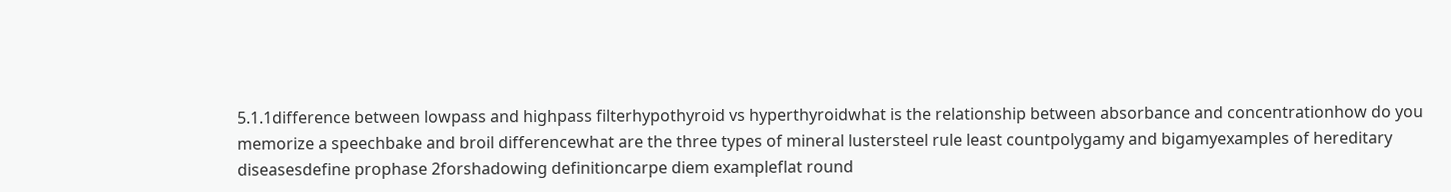5.1.1difference between lowpass and highpass filterhypothyroid vs hyperthyroidwhat is the relationship between absorbance and concentrationhow do you memorize a speechbake and broil differencewhat are the three types of mineral lustersteel rule least countpolygamy and bigamyexamples of hereditary diseasesdefine prophase 2forshadowing definitioncarpe diem exampleflat round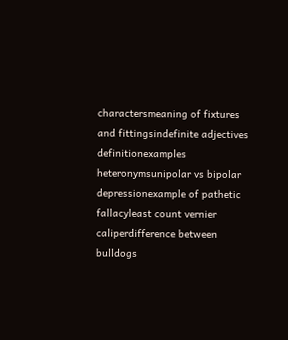charactersmeaning of fixtures and fittingsindefinite adjectives definitionexamples heteronymsunipolar vs bipolar depressionexample of pathetic fallacyleast count vernier caliperdifference between bulldogs